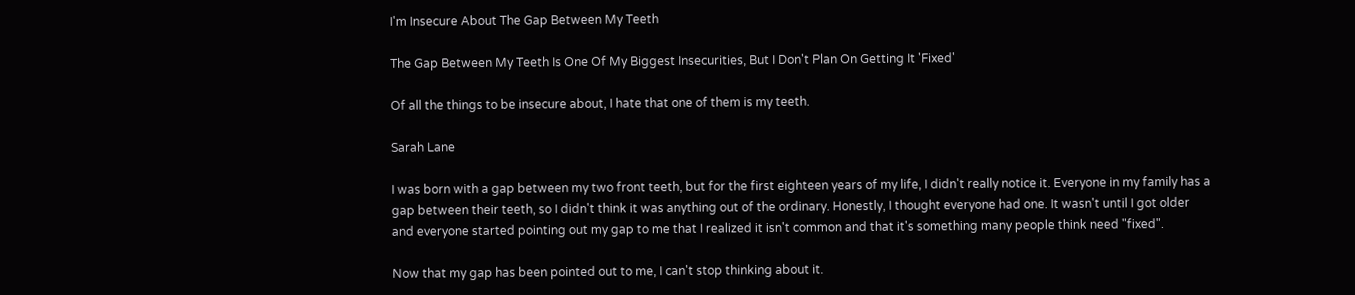I'm Insecure About The Gap Between My Teeth

The Gap Between My Teeth Is One Of My Biggest Insecurities, But I Don't Plan On Getting It 'Fixed'

Of all the things to be insecure about, I hate that one of them is my teeth.

Sarah Lane

I was born with a gap between my two front teeth, but for the first eighteen years of my life, I didn't really notice it. Everyone in my family has a gap between their teeth, so I didn't think it was anything out of the ordinary. Honestly, I thought everyone had one. It wasn't until I got older and everyone started pointing out my gap to me that I realized it isn't common and that it's something many people think need "fixed".

Now that my gap has been pointed out to me, I can't stop thinking about it.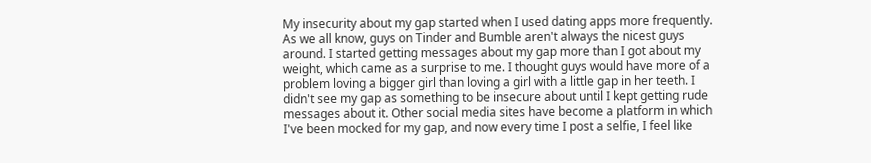My insecurity about my gap started when I used dating apps more frequently. As we all know, guys on Tinder and Bumble aren't always the nicest guys around. I started getting messages about my gap more than I got about my weight, which came as a surprise to me. I thought guys would have more of a problem loving a bigger girl than loving a girl with a little gap in her teeth. I didn't see my gap as something to be insecure about until I kept getting rude messages about it. Other social media sites have become a platform in which I've been mocked for my gap, and now every time I post a selfie, I feel like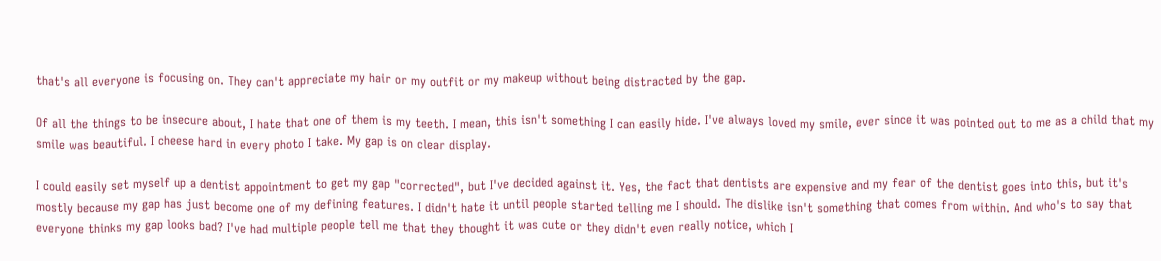that's all everyone is focusing on. They can't appreciate my hair or my outfit or my makeup without being distracted by the gap.

Of all the things to be insecure about, I hate that one of them is my teeth. I mean, this isn't something I can easily hide. I've always loved my smile, ever since it was pointed out to me as a child that my smile was beautiful. I cheese hard in every photo I take. My gap is on clear display.

I could easily set myself up a dentist appointment to get my gap "corrected", but I've decided against it. Yes, the fact that dentists are expensive and my fear of the dentist goes into this, but it's mostly because my gap has just become one of my defining features. I didn't hate it until people started telling me I should. The dislike isn't something that comes from within. And who's to say that everyone thinks my gap looks bad? I've had multiple people tell me that they thought it was cute or they didn't even really notice, which I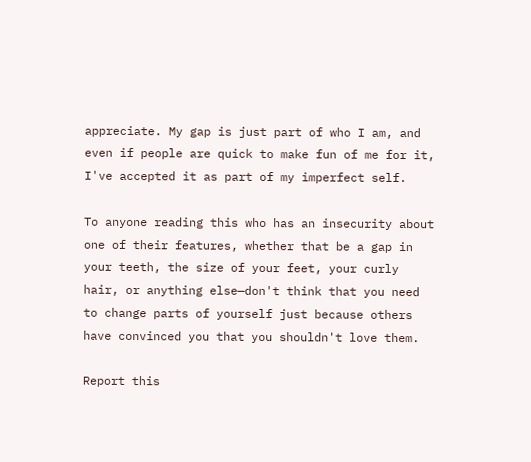appreciate. My gap is just part of who I am, and even if people are quick to make fun of me for it, I've accepted it as part of my imperfect self.

To anyone reading this who has an insecurity about one of their features, whether that be a gap in your teeth, the size of your feet, your curly hair, or anything else—don't think that you need to change parts of yourself just because others have convinced you that you shouldn't love them.

Report this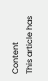Content
This article has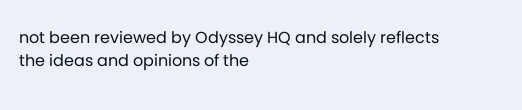not been reviewed by Odyssey HQ and solely reflects the ideas and opinions of the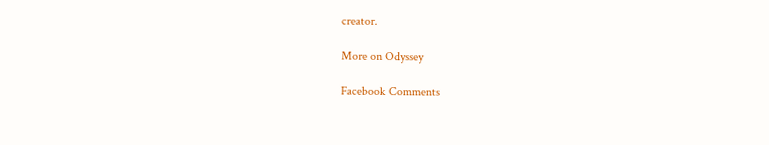creator.

More on Odyssey

Facebook Comments